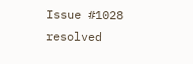Issue #1028 resolved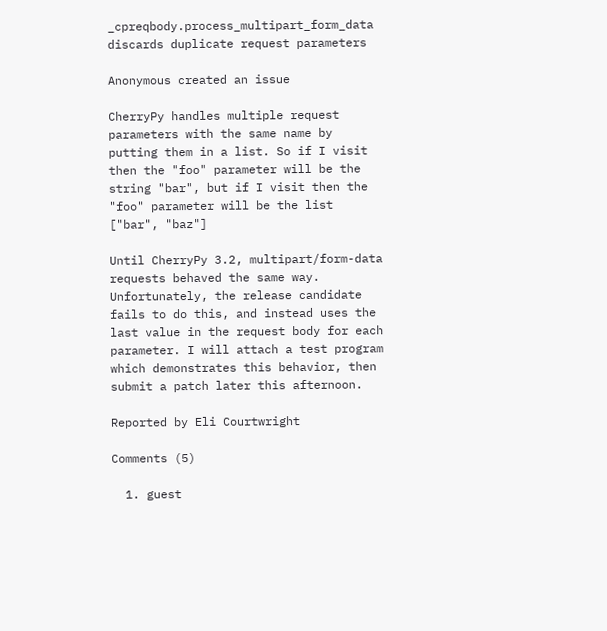_cpreqbody.process_multipart_form_data discards duplicate request parameters

Anonymous created an issue

CherryPy handles multiple request parameters with the same name by putting them in a list. So if I visit then the "foo" parameter will be the string "bar", but if I visit then the "foo" parameter will be the list ["bar", "baz"]

Until CherryPy 3.2, multipart/form-data requests behaved the same way. Unfortunately, the release candidate fails to do this, and instead uses the last value in the request body for each parameter. I will attach a test program which demonstrates this behavior, then submit a patch later this afternoon.

Reported by Eli Courtwright

Comments (5)

  1. guest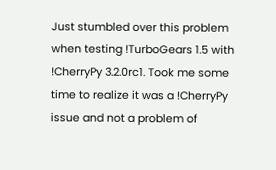Just stumbled over this problem when testing !TurboGears 1.5 with !CherryPy 3.2.0rc1. Took me some time to realize it was a !CherryPy issue and not a problem of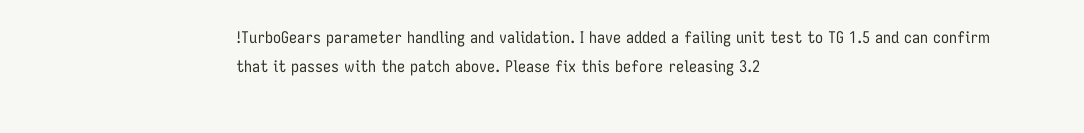!TurboGears parameter handling and validation. I have added a failing unit test to TG 1.5 and can confirm that it passes with the patch above. Please fix this before releasing 3.2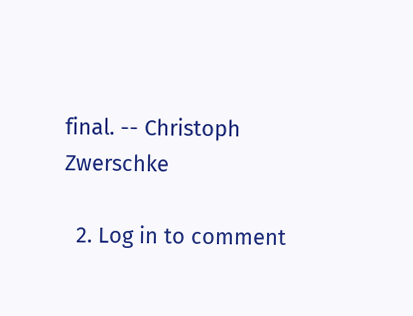final. -- Christoph Zwerschke

  2. Log in to comment